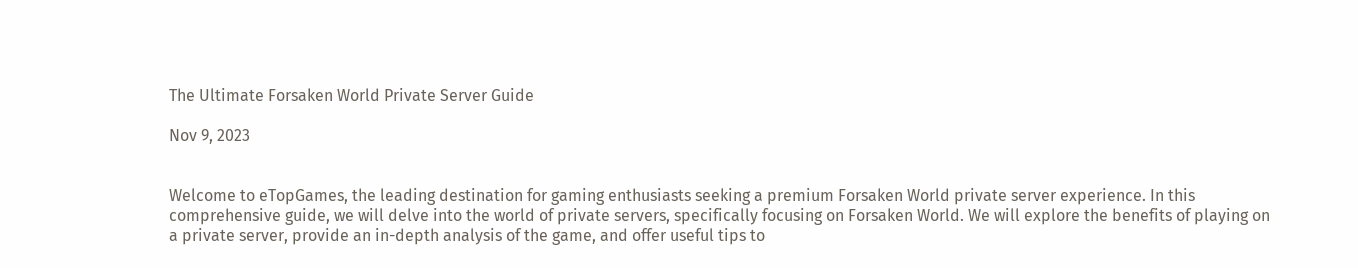The Ultimate Forsaken World Private Server Guide

Nov 9, 2023


Welcome to eTopGames, the leading destination for gaming enthusiasts seeking a premium Forsaken World private server experience. In this comprehensive guide, we will delve into the world of private servers, specifically focusing on Forsaken World. We will explore the benefits of playing on a private server, provide an in-depth analysis of the game, and offer useful tips to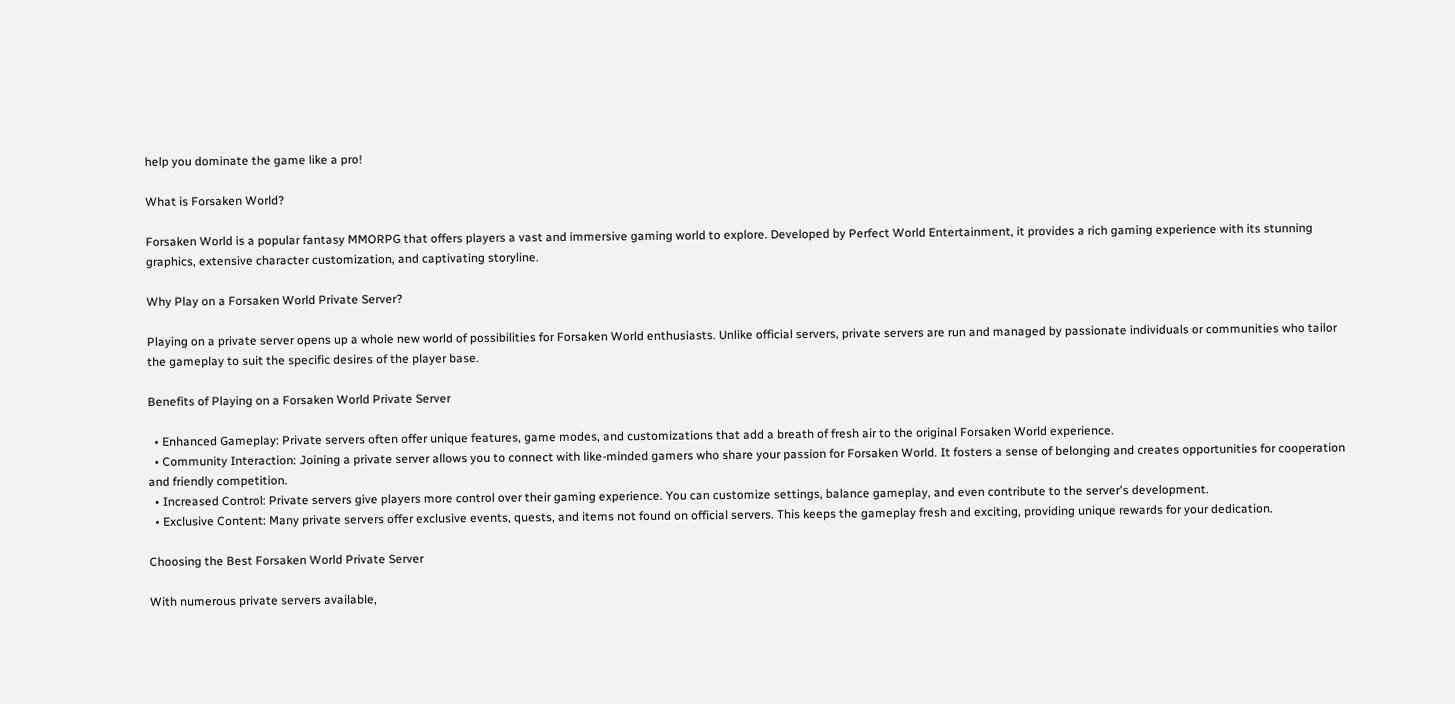help you dominate the game like a pro!

What is Forsaken World?

Forsaken World is a popular fantasy MMORPG that offers players a vast and immersive gaming world to explore. Developed by Perfect World Entertainment, it provides a rich gaming experience with its stunning graphics, extensive character customization, and captivating storyline.

Why Play on a Forsaken World Private Server?

Playing on a private server opens up a whole new world of possibilities for Forsaken World enthusiasts. Unlike official servers, private servers are run and managed by passionate individuals or communities who tailor the gameplay to suit the specific desires of the player base.

Benefits of Playing on a Forsaken World Private Server

  • Enhanced Gameplay: Private servers often offer unique features, game modes, and customizations that add a breath of fresh air to the original Forsaken World experience.
  • Community Interaction: Joining a private server allows you to connect with like-minded gamers who share your passion for Forsaken World. It fosters a sense of belonging and creates opportunities for cooperation and friendly competition.
  • Increased Control: Private servers give players more control over their gaming experience. You can customize settings, balance gameplay, and even contribute to the server's development.
  • Exclusive Content: Many private servers offer exclusive events, quests, and items not found on official servers. This keeps the gameplay fresh and exciting, providing unique rewards for your dedication.

Choosing the Best Forsaken World Private Server

With numerous private servers available,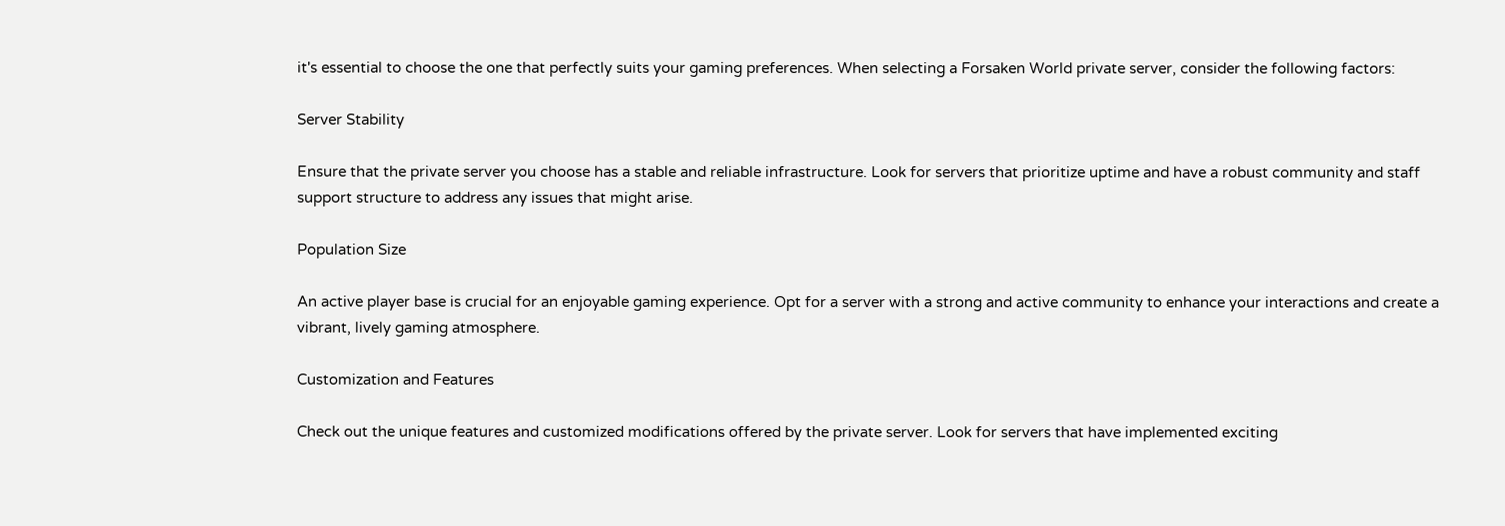it's essential to choose the one that perfectly suits your gaming preferences. When selecting a Forsaken World private server, consider the following factors:

Server Stability

Ensure that the private server you choose has a stable and reliable infrastructure. Look for servers that prioritize uptime and have a robust community and staff support structure to address any issues that might arise.

Population Size

An active player base is crucial for an enjoyable gaming experience. Opt for a server with a strong and active community to enhance your interactions and create a vibrant, lively gaming atmosphere.

Customization and Features

Check out the unique features and customized modifications offered by the private server. Look for servers that have implemented exciting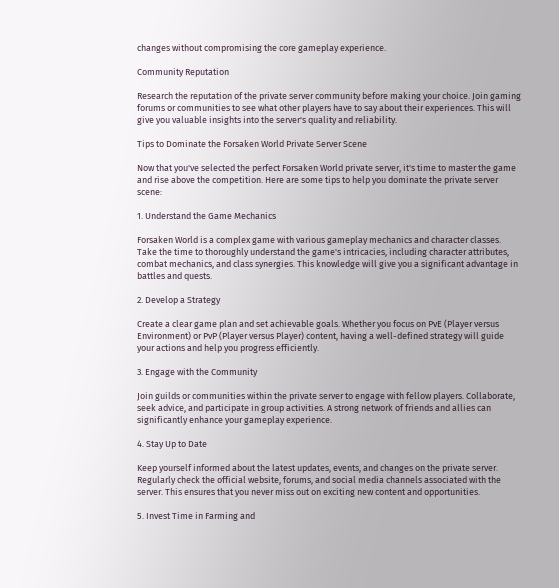changes without compromising the core gameplay experience.

Community Reputation

Research the reputation of the private server community before making your choice. Join gaming forums or communities to see what other players have to say about their experiences. This will give you valuable insights into the server's quality and reliability.

Tips to Dominate the Forsaken World Private Server Scene

Now that you've selected the perfect Forsaken World private server, it's time to master the game and rise above the competition. Here are some tips to help you dominate the private server scene:

1. Understand the Game Mechanics

Forsaken World is a complex game with various gameplay mechanics and character classes. Take the time to thoroughly understand the game's intricacies, including character attributes, combat mechanics, and class synergies. This knowledge will give you a significant advantage in battles and quests.

2. Develop a Strategy

Create a clear game plan and set achievable goals. Whether you focus on PvE (Player versus Environment) or PvP (Player versus Player) content, having a well-defined strategy will guide your actions and help you progress efficiently.

3. Engage with the Community

Join guilds or communities within the private server to engage with fellow players. Collaborate, seek advice, and participate in group activities. A strong network of friends and allies can significantly enhance your gameplay experience.

4. Stay Up to Date

Keep yourself informed about the latest updates, events, and changes on the private server. Regularly check the official website, forums, and social media channels associated with the server. This ensures that you never miss out on exciting new content and opportunities.

5. Invest Time in Farming and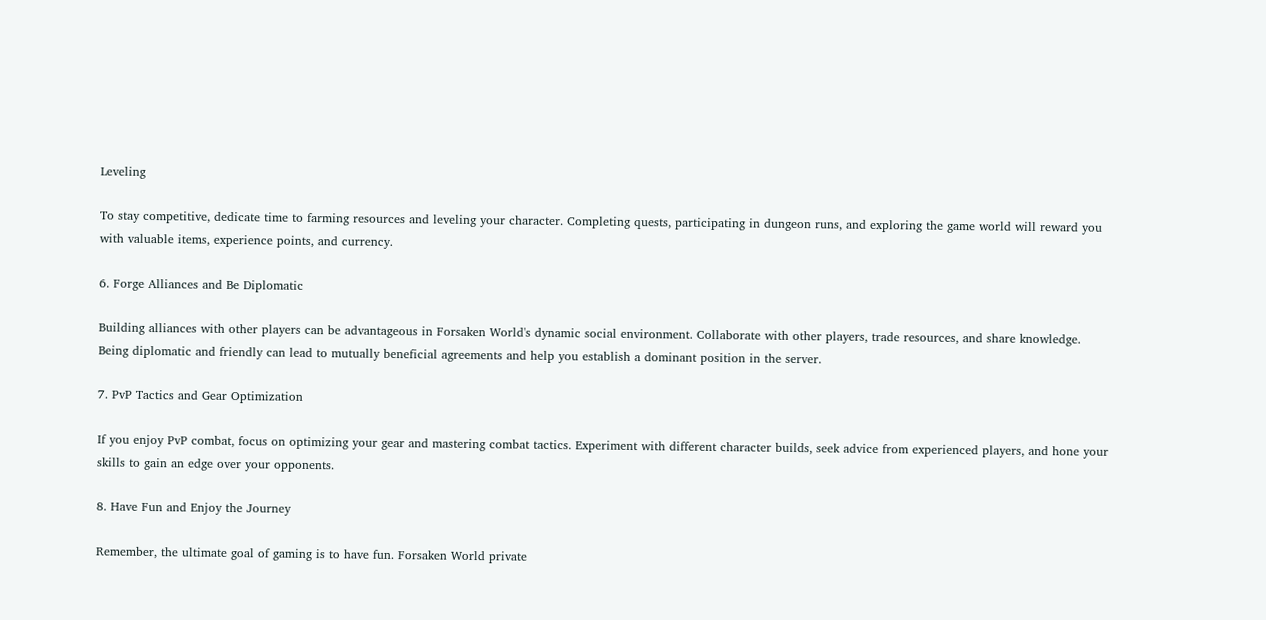Leveling

To stay competitive, dedicate time to farming resources and leveling your character. Completing quests, participating in dungeon runs, and exploring the game world will reward you with valuable items, experience points, and currency.

6. Forge Alliances and Be Diplomatic

Building alliances with other players can be advantageous in Forsaken World's dynamic social environment. Collaborate with other players, trade resources, and share knowledge. Being diplomatic and friendly can lead to mutually beneficial agreements and help you establish a dominant position in the server.

7. PvP Tactics and Gear Optimization

If you enjoy PvP combat, focus on optimizing your gear and mastering combat tactics. Experiment with different character builds, seek advice from experienced players, and hone your skills to gain an edge over your opponents.

8. Have Fun and Enjoy the Journey

Remember, the ultimate goal of gaming is to have fun. Forsaken World private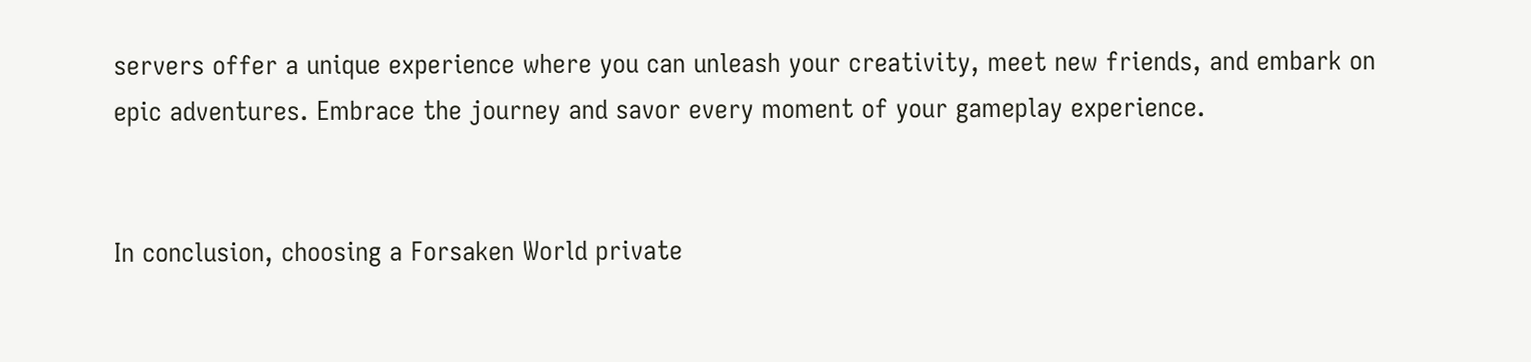servers offer a unique experience where you can unleash your creativity, meet new friends, and embark on epic adventures. Embrace the journey and savor every moment of your gameplay experience.


In conclusion, choosing a Forsaken World private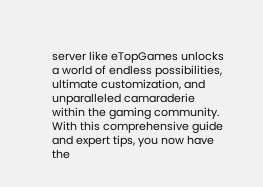server like eTopGames unlocks a world of endless possibilities, ultimate customization, and unparalleled camaraderie within the gaming community. With this comprehensive guide and expert tips, you now have the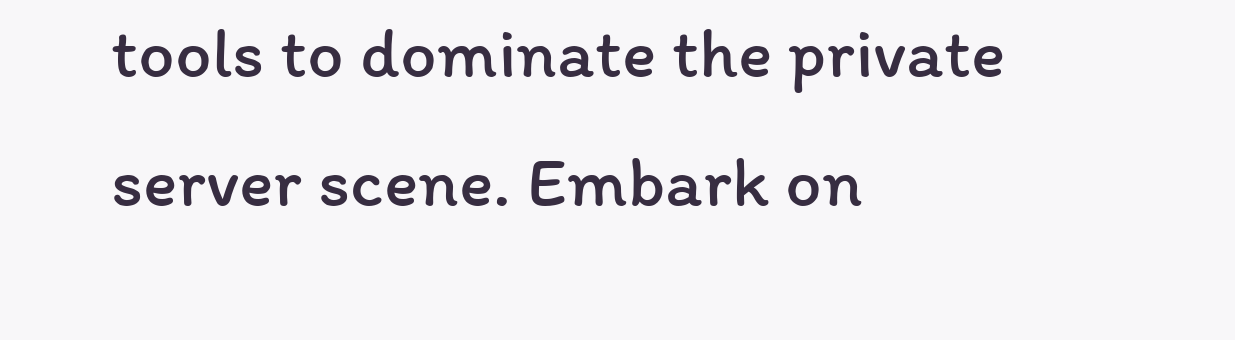tools to dominate the private server scene. Embark on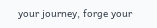your journey, forge your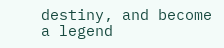destiny, and become a legend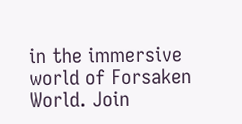in the immersive world of Forsaken World. Join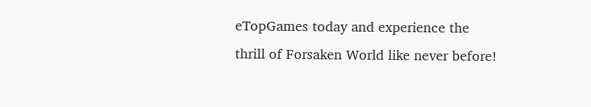eTopGames today and experience the thrill of Forsaken World like never before!